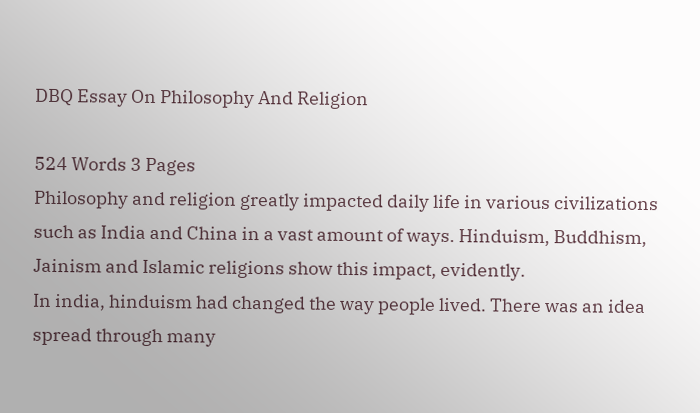DBQ Essay On Philosophy And Religion

524 Words 3 Pages
Philosophy and religion greatly impacted daily life in various civilizations such as India and China in a vast amount of ways. Hinduism, Buddhism, Jainism and Islamic religions show this impact, evidently.
In india, hinduism had changed the way people lived. There was an idea spread through many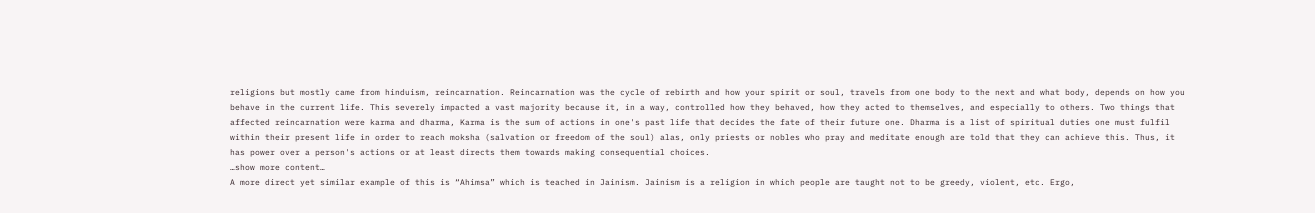religions but mostly came from hinduism, reincarnation. Reincarnation was the cycle of rebirth and how your spirit or soul, travels from one body to the next and what body, depends on how you behave in the current life. This severely impacted a vast majority because it, in a way, controlled how they behaved, how they acted to themselves, and especially to others. Two things that affected reincarnation were karma and dharma, Karma is the sum of actions in one's past life that decides the fate of their future one. Dharma is a list of spiritual duties one must fulfil within their present life in order to reach moksha (salvation or freedom of the soul) alas, only priests or nobles who pray and meditate enough are told that they can achieve this. Thus, it has power over a person's actions or at least directs them towards making consequential choices.
…show more content…
A more direct yet similar example of this is “Ahimsa” which is teached in Jainism. Jainism is a religion in which people are taught not to be greedy, violent, etc. Ergo,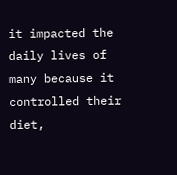it impacted the daily lives of many because it controlled their diet,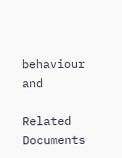behaviour and

Related Documents